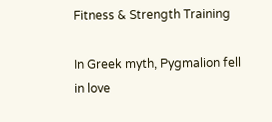Fitness & Strength Training

In Greek myth, Pygmalion fell in love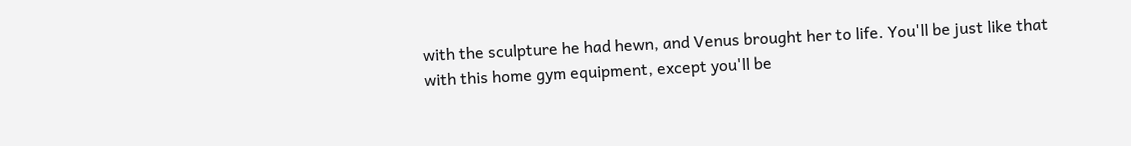with the sculpture he had hewn, and Venus brought her to life. You'll be just like that with this home gym equipment, except you'll be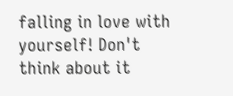falling in love with yourself! Don't think about it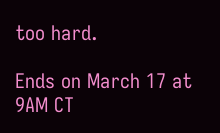too hard.

Ends on March 17 at 9AM CT